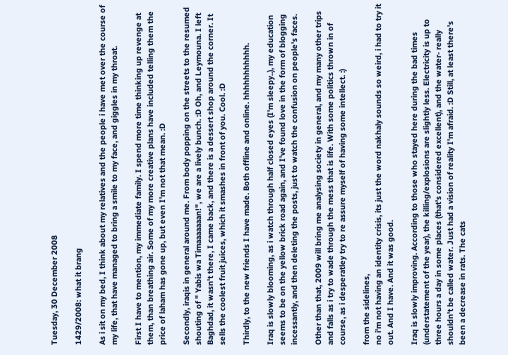Tuesday, 30 December 2008

1429/2008: what it brang

As i sit on my bed, I think about my relatives and the people i have met over the course of my life, that have managed to bring a smile to my face, and giggles in my throat.

First I have to mention, my immediate family. I spend more time thinking up revenge at them, than breathing air. Some of my more creative plans have included telling them the price of laham has gone up, but even I'm not that mean. :D

Secondly, iraqis in general around me. From body popping on the streets to the resumed shouting of " Yabis wa Timaaaaaaan!", we are a lively bunch. :D Oh, and Leymouna. I left Baghdad, it wasn't there, I came back, and there is a dessert shop around the corner. It sells the coolest fruit juices, which it smashes in front of you. Cool. :D

Thirdly, to the new friends I have made. Both offline and online. hhhhhhhhhhh.

Iraq is slowly blooming, as i watch through half closed eyes (I'm sleepy..), my education seems to be on the yellow brick road again, and I've found love in the form of blogging incessantly, and then deleting the posts, just to watch the confusion on people's faces.

Other than that, 2009 will bring me analysing society in general, and my many other trips and falls as i try to wade through the mess that is life. With some politics thrown in of course, as i desperatley try to re assure myself of having some intellect. :)

from the sidelines,
no i'm not having an identity crisis, its just the word nakhaly sounds so weird, i had to try it out. And I have. And it was good.

Iraq is slowly improving. According to those who stayed here during the bad times (understatement of the year), the killing/explosions are slightly less. Electricity is up to three hours a day in some places (that's considered excellent), and the water- really shouldn't be called water. Just had a vision of reality I'm afraid. :D Still, at least there's been a decrease in rats. The cats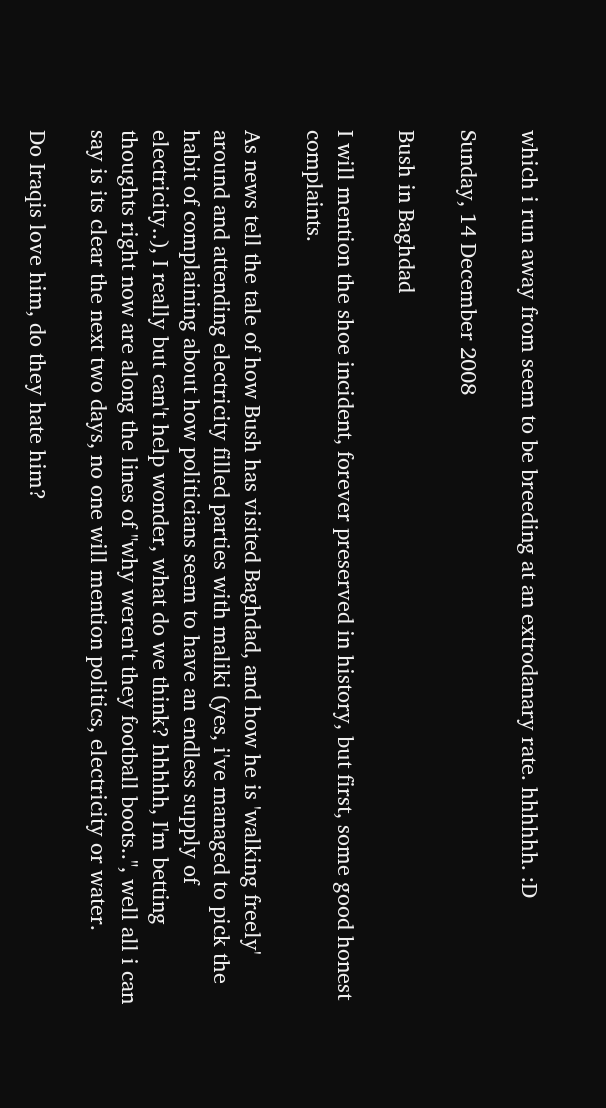which i run away from seem to be breeding at an extrodanary rate. hhhhhh. :D

Sunday, 14 December 2008

Bush in Baghdad

I will mention the shoe incident, forever preserved in history, but first, some good honest complaints.

As news tell the tale of how Bush has visited Baghdad, and how he is 'walking freely' around and attending electricity filled parties with maliki (yes, i've managed to pick the habit of complaining about how politicians seem to have an endless supply of electricity..), I really but can't help wonder, what do we think? hhhhh, I'm betting thoughts right now are along the lines of "why weren't they football boots..", well all i can say is its clear the next two days, no one will mention politics, electricity or water.

Do Iraqis love him, do they hate him?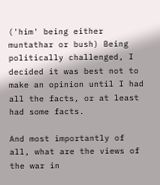('him' being either muntathar or bush) Being politically challenged, I decided it was best not to make an opinion until I had all the facts, or at least had some facts.

And most importantly of all, what are the views of the war in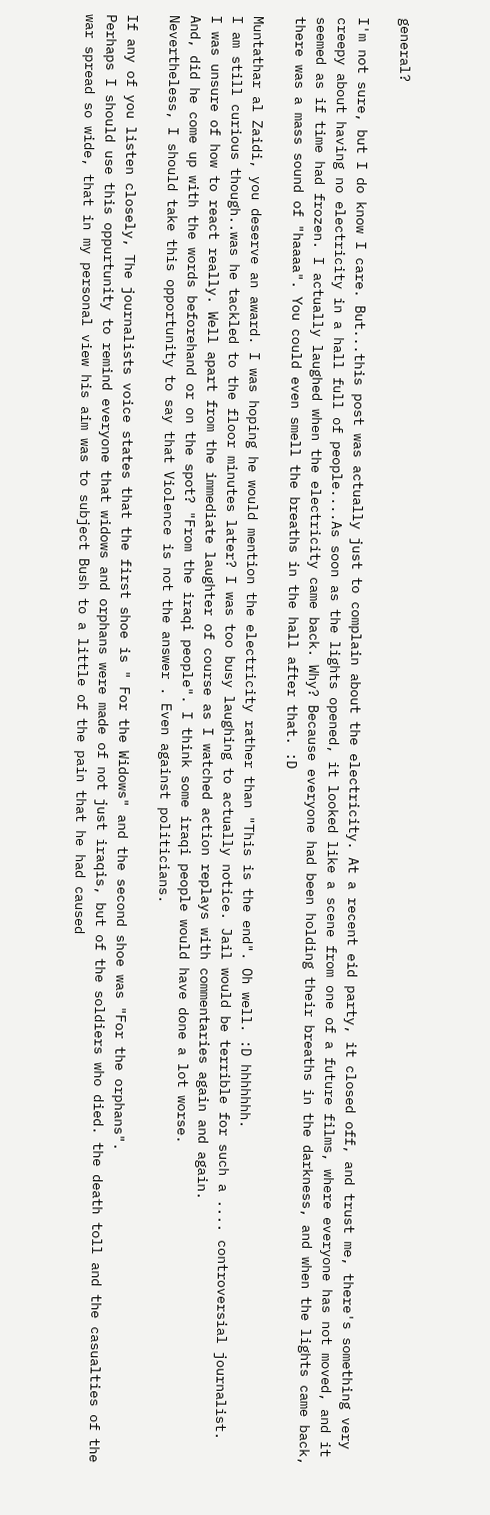general?

I'm not sure, but I do know I care. But...this post was actually just to complain about the electricity. At a recent eid party, it closed off, and trust me, there's something very creepy about having no electricity in a hall full of people....As soon as the lights opened, it looked like a scene from one of a future films, where everyone has not moved, and it seemed as if time had frozen. I actually laughed when the electricity came back. Why? Because everyone had been holding their breaths in the darkness, and when the lights came back, there was a mass sound of "haaaa". You could even smell the breaths in the hall after that. :D

Muntathar al Zaidi, you deserve an award. I was hoping he would mention the electricity rather than "This is the end". Oh well. :D hhhhhhh.
I am still curious though..was he tackled to the floor minutes later? I was too busy laughing to actually notice. Jail would be terrible for such a .... controversial journalist.
I was unsure of how to react really. Well apart from the immediate laughter of course as I watched action replays with commentaries again and again.
And, did he come up with the words beforehand or on the spot? "From the iraqi people". I think some iraqi people would have done a lot worse.
Nevertheless, I should take this opportunity to say that Violence is not the answer . Even against politicians.

If any of you listen closely, The journalists voice states that the first shoe is " For the Widows" and the second shoe was "For the orphans".
Perhaps I should use this oppurtunity to remind everyone that widows and orphans were made of not just iraqis, but of the soldiers who died. the death toll and the casualties of the war spread so wide, that in my personal view his aim was to subject Bush to a little of the pain that he had caused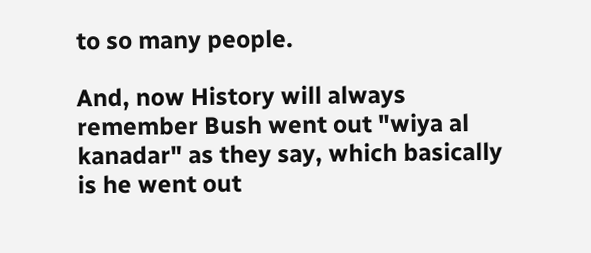to so many people.

And, now History will always remember Bush went out "wiya al kanadar" as they say, which basically is he went out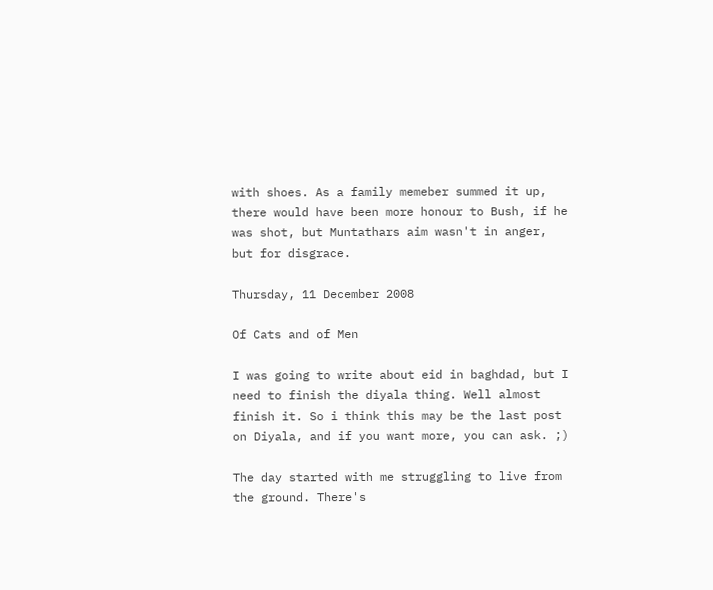with shoes. As a family memeber summed it up, there would have been more honour to Bush, if he was shot, but Muntathars aim wasn't in anger, but for disgrace.

Thursday, 11 December 2008

Of Cats and of Men

I was going to write about eid in baghdad, but I need to finish the diyala thing. Well almost finish it. So i think this may be the last post on Diyala, and if you want more, you can ask. ;)

The day started with me struggling to live from the ground. There's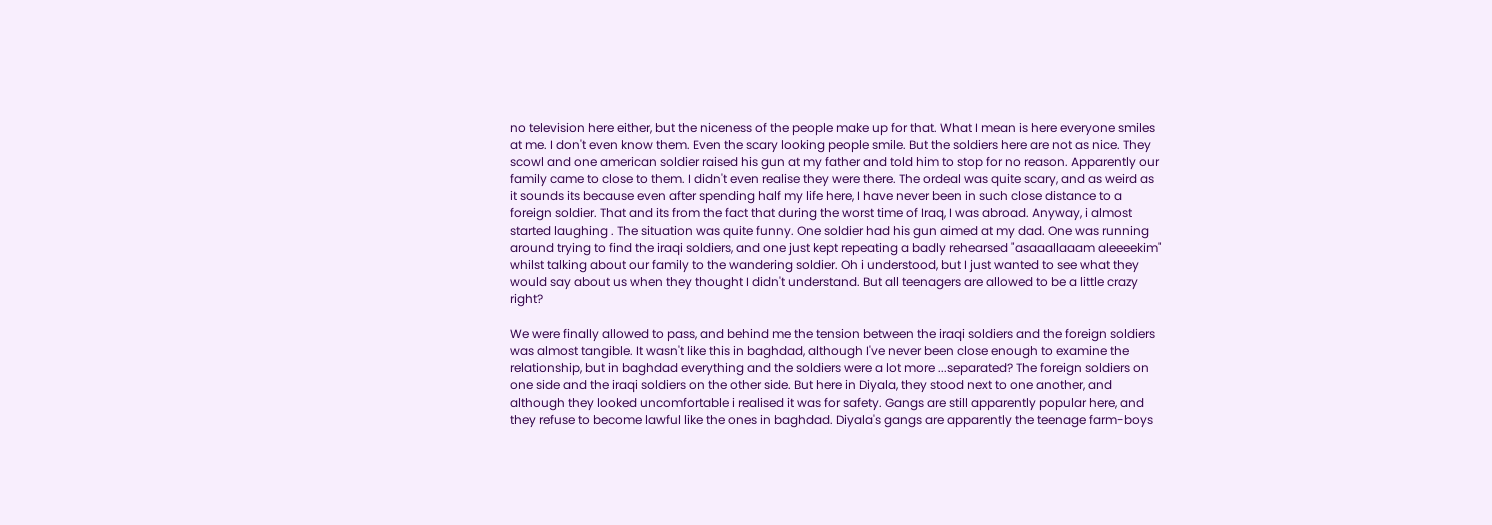no television here either, but the niceness of the people make up for that. What I mean is here everyone smiles at me. I don't even know them. Even the scary looking people smile. But the soldiers here are not as nice. They scowl and one american soldier raised his gun at my father and told him to stop for no reason. Apparently our family came to close to them. I didn't even realise they were there. The ordeal was quite scary, and as weird as it sounds its because even after spending half my life here, I have never been in such close distance to a foreign soldier. That and its from the fact that during the worst time of Iraq, I was abroad. Anyway, i almost started laughing . The situation was quite funny. One soldier had his gun aimed at my dad. One was running around trying to find the iraqi soldiers, and one just kept repeating a badly rehearsed "asaaallaaam aleeeekim" whilst talking about our family to the wandering soldier. Oh i understood, but I just wanted to see what they would say about us when they thought I didn't understand. But all teenagers are allowed to be a little crazy right?

We were finally allowed to pass, and behind me the tension between the iraqi soldiers and the foreign soldiers was almost tangible. It wasn't like this in baghdad, although I've never been close enough to examine the relationship, but in baghdad everything and the soldiers were a lot more ...separated? The foreign soldiers on one side and the iraqi soldiers on the other side. But here in Diyala, they stood next to one another, and although they looked uncomfortable i realised it was for safety. Gangs are still apparently popular here, and they refuse to become lawful like the ones in baghdad. Diyala's gangs are apparently the teenage farm-boys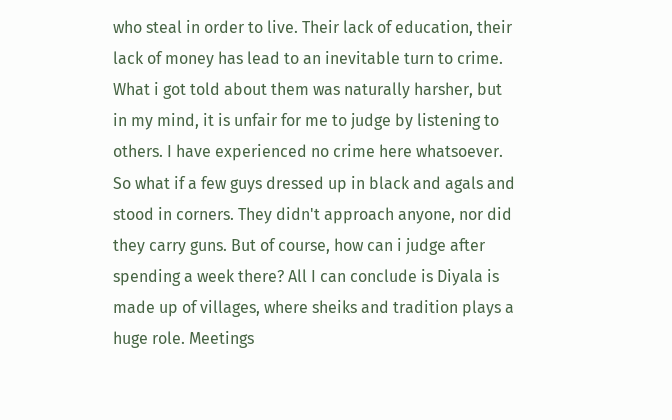who steal in order to live. Their lack of education, their lack of money has lead to an inevitable turn to crime. What i got told about them was naturally harsher, but in my mind, it is unfair for me to judge by listening to others. I have experienced no crime here whatsoever. So what if a few guys dressed up in black and agals and stood in corners. They didn't approach anyone, nor did they carry guns. But of course, how can i judge after spending a week there? All I can conclude is Diyala is made up of villages, where sheiks and tradition plays a huge role. Meetings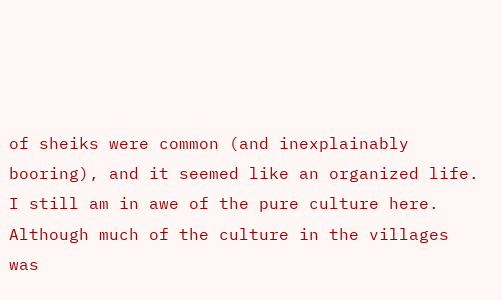of sheiks were common (and inexplainably booring), and it seemed like an organized life. I still am in awe of the pure culture here. Although much of the culture in the villages was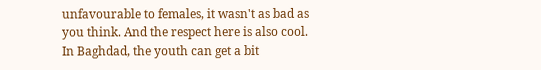unfavourable to females, it wasn't as bad as you think. And the respect here is also cool. In Baghdad, the youth can get a bit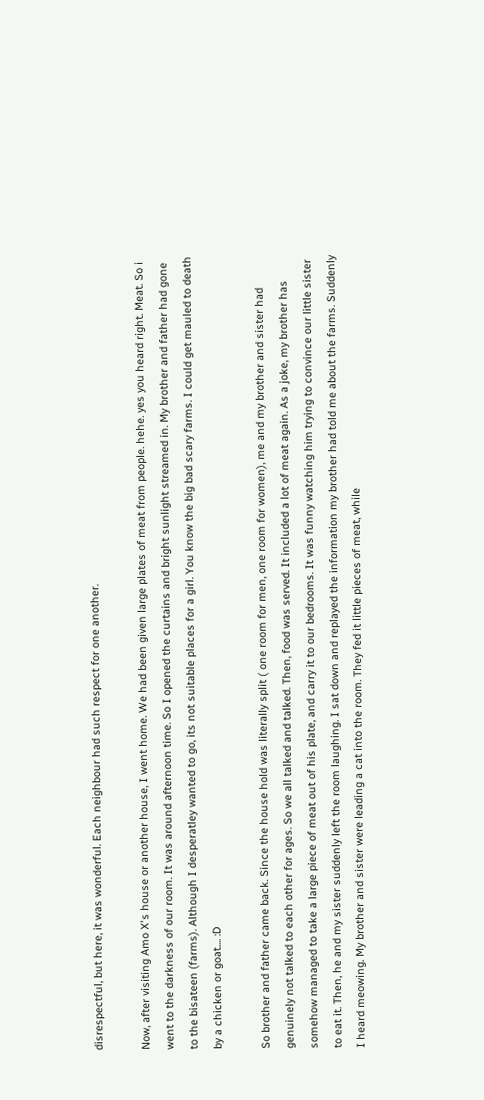disrespectful, but here, it was wonderful. Each neighbour had such respect for one another.

Now, after visiting Amo X's house or another house, I went home. We had been given large plates of meat from people. hehe. yes you heard right. Meat. So i went to the darkness of our room. It was around afternoon time. So I opened the curtains and bright sunlight streamed in. My brother and father had gone to the bisateen (farms). Although I desperatley wanted to go, its not suitable places for a girl. You know the big bad scary farms. I could get mauled to death by a chicken or goat.... :D

So brother and father came back. Since the house hold was literally split ( one room for men, one room for women), me and my brother and sister had genuinely not talked to each other for ages. So we all talked and talked. Then, food was served. It included a lot of meat again. As a joke, my brother has somehow managed to take a large piece of meat out of his plate, and carry it to our bedrooms. It was funny watching him trying to convince our little sister to eat it. Then, he and my sister suddenly left the room laughing. I sat down and replayed the information my brother had told me about the farms. Suddenly I heard meowing. My brother and sister were leading a cat into the room. They fed it little pieces of meat, while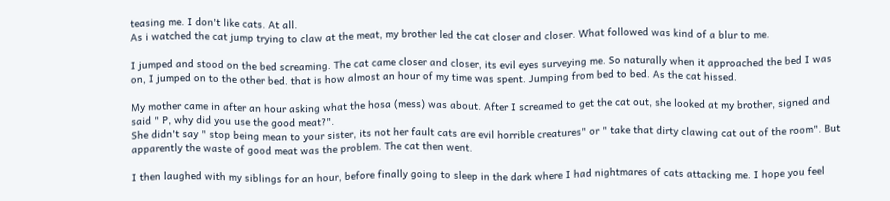teasing me. I don't like cats. At all.
As i watched the cat jump trying to claw at the meat, my brother led the cat closer and closer. What followed was kind of a blur to me.

I jumped and stood on the bed screaming. The cat came closer and closer, its evil eyes surveying me. So naturally when it approached the bed I was on, I jumped on to the other bed. that is how almost an hour of my time was spent. Jumping from bed to bed. As the cat hissed.

My mother came in after an hour asking what the hosa (mess) was about. After I screamed to get the cat out, she looked at my brother, signed and said " P, why did you use the good meat?".
She didn't say " stop being mean to your sister, its not her fault cats are evil horrible creatures" or " take that dirty clawing cat out of the room". But apparently the waste of good meat was the problem. The cat then went.

I then laughed with my siblings for an hour, before finally going to sleep in the dark where I had nightmares of cats attacking me. I hope you feel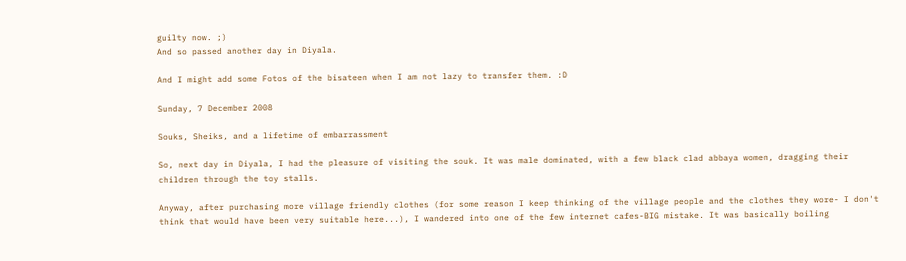guilty now. ;)
And so passed another day in Diyala.

And I might add some Fotos of the bisateen when I am not lazy to transfer them. :D

Sunday, 7 December 2008

Souks, Sheiks, and a lifetime of embarrassment

So, next day in Diyala, I had the pleasure of visiting the souk. It was male dominated, with a few black clad abbaya women, dragging their children through the toy stalls.

Anyway, after purchasing more village friendly clothes (for some reason I keep thinking of the village people and the clothes they wore- I don't think that would have been very suitable here...), I wandered into one of the few internet cafes-BIG mistake. It was basically boiling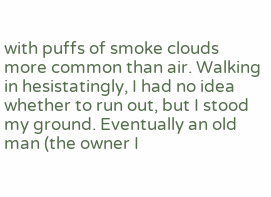with puffs of smoke clouds more common than air. Walking in hesistatingly, I had no idea whether to run out, but I stood my ground. Eventually an old man (the owner I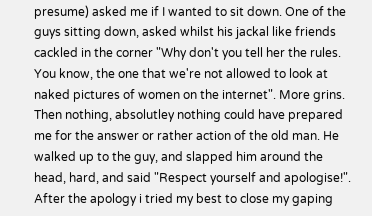presume) asked me if I wanted to sit down. One of the guys sitting down, asked whilst his jackal like friends cackled in the corner "Why don't you tell her the rules. You know, the one that we're not allowed to look at naked pictures of women on the internet". More grins. Then nothing, absolutley nothing could have prepared me for the answer or rather action of the old man. He walked up to the guy, and slapped him around the head, hard, and said "Respect yourself and apologise!". After the apology i tried my best to close my gaping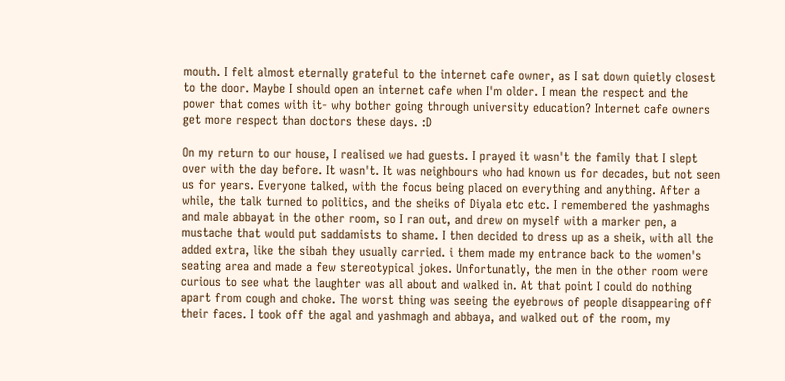mouth. I felt almost eternally grateful to the internet cafe owner, as I sat down quietly closest to the door. Maybe I should open an internet cafe when I'm older. I mean the respect and the power that comes with it- why bother going through university education? Internet cafe owners get more respect than doctors these days. :D

On my return to our house, I realised we had guests. I prayed it wasn't the family that I slept over with the day before. It wasn't. It was neighbours who had known us for decades, but not seen us for years. Everyone talked, with the focus being placed on everything and anything. After a while, the talk turned to politics, and the sheiks of Diyala etc etc. I remembered the yashmaghs and male abbayat in the other room, so I ran out, and drew on myself with a marker pen, a mustache that would put saddamists to shame. I then decided to dress up as a sheik, with all the added extra, like the sibah they usually carried. i them made my entrance back to the women's seating area and made a few stereotypical jokes. Unfortunatly, the men in the other room were curious to see what the laughter was all about and walked in. At that point I could do nothing apart from cough and choke. The worst thing was seeing the eyebrows of people disappearing off their faces. I took off the agal and yashmagh and abbaya, and walked out of the room, my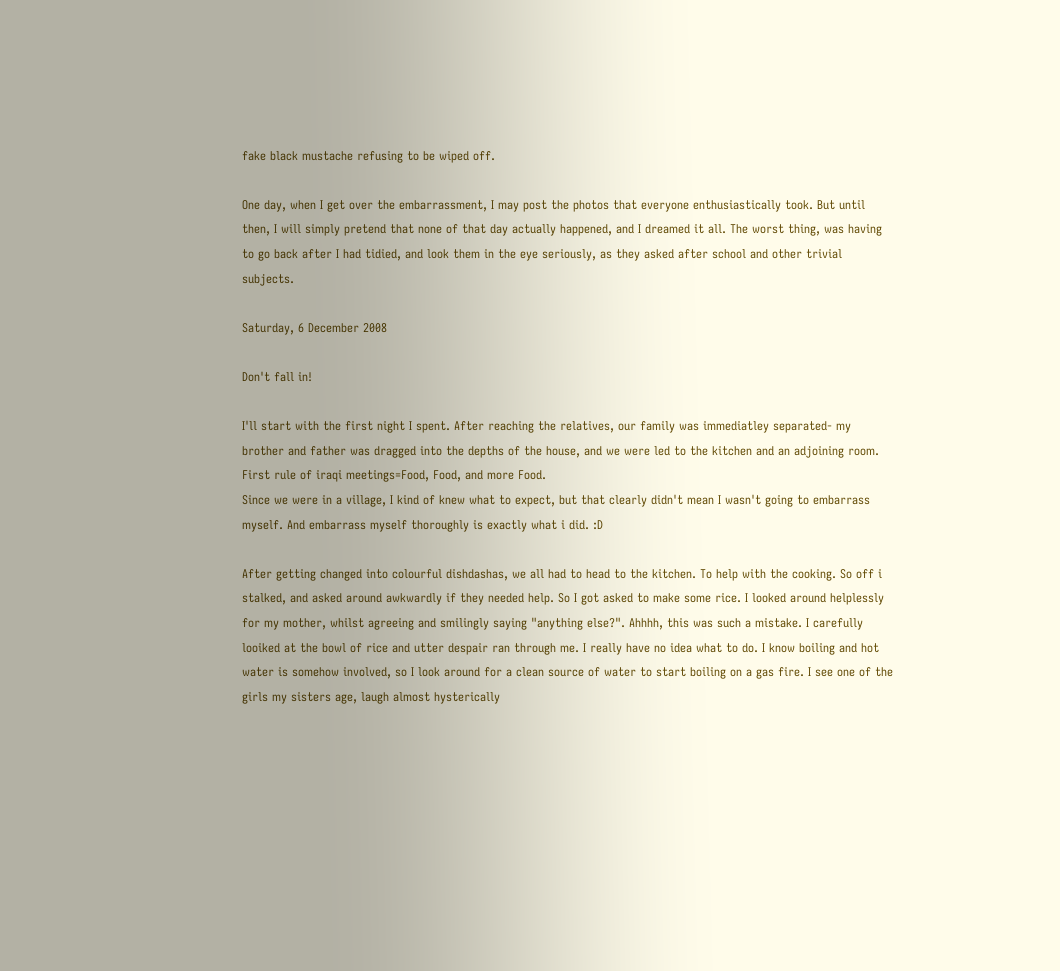fake black mustache refusing to be wiped off.

One day, when I get over the embarrassment, I may post the photos that everyone enthusiastically took. But until then, I will simply pretend that none of that day actually happened, and I dreamed it all. The worst thing, was having to go back after I had tidied, and look them in the eye seriously, as they asked after school and other trivial subjects.

Saturday, 6 December 2008

Don't fall in!

I'll start with the first night I spent. After reaching the relatives, our family was immediatley separated- my brother and father was dragged into the depths of the house, and we were led to the kitchen and an adjoining room.
First rule of iraqi meetings=Food, Food, and more Food.
Since we were in a village, I kind of knew what to expect, but that clearly didn't mean I wasn't going to embarrass myself. And embarrass myself thoroughly is exactly what i did. :D

After getting changed into colourful dishdashas, we all had to head to the kitchen. To help with the cooking. So off i stalked, and asked around awkwardly if they needed help. So I got asked to make some rice. I looked around helplessly for my mother, whilst agreeing and smilingly saying "anything else?". Ahhhh, this was such a mistake. I carefully looiked at the bowl of rice and utter despair ran through me. I really have no idea what to do. I know boiling and hot water is somehow involved, so I look around for a clean source of water to start boiling on a gas fire. I see one of the girls my sisters age, laugh almost hysterically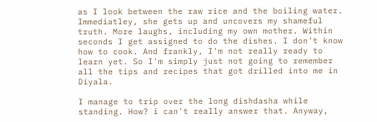as I look between the raw rice and the boiling water. Immediatley, she gets up and uncovers my shameful truth. More laughs, including my own mother. Within seconds I get assigned to do the dishes. I don't know how to cook. And frankly, I'm not really ready to learn yet. So I'm simply just not going to remember all the tips and recipes that got drilled into me in Diyala.

I manage to trip over the long dishdasha while standing. How? i can't really answer that. Anyway,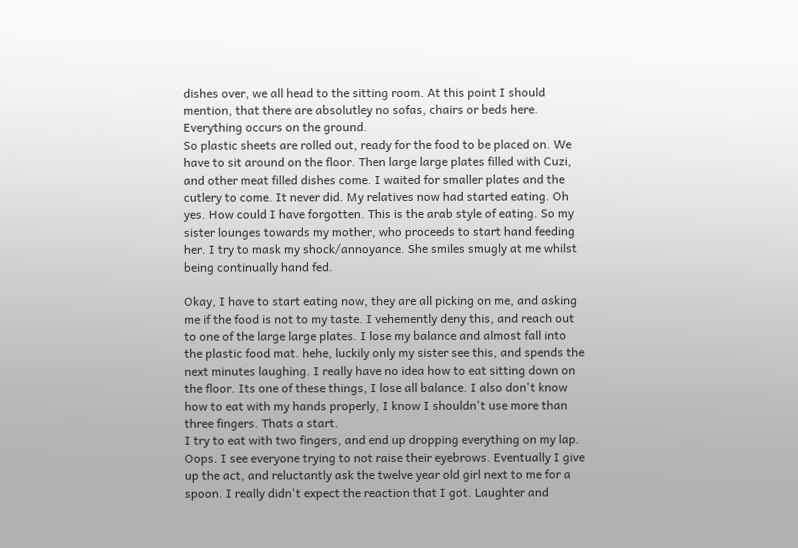dishes over, we all head to the sitting room. At this point I should mention, that there are absolutley no sofas, chairs or beds here. Everything occurs on the ground.
So plastic sheets are rolled out, ready for the food to be placed on. We have to sit around on the floor. Then large large plates filled with Cuzi, and other meat filled dishes come. I waited for smaller plates and the cutlery to come. It never did. My relatives now had started eating. Oh yes. How could I have forgotten. This is the arab style of eating. So my sister lounges towards my mother, who proceeds to start hand feeding her. I try to mask my shock/annoyance. She smiles smugly at me whilst being continually hand fed.

Okay, I have to start eating now, they are all picking on me, and asking me if the food is not to my taste. I vehemently deny this, and reach out to one of the large large plates. I lose my balance and almost fall into the plastic food mat. hehe, luckily only my sister see this, and spends the next minutes laughing. I really have no idea how to eat sitting down on the floor. Its one of these things, I lose all balance. I also don't know how to eat with my hands properly, I know I shouldn't use more than three fingers. Thats a start.
I try to eat with two fingers, and end up dropping everything on my lap. Oops. I see everyone trying to not raise their eyebrows. Eventually I give up the act, and reluctantly ask the twelve year old girl next to me for a spoon. I really didn't expect the reaction that I got. Laughter and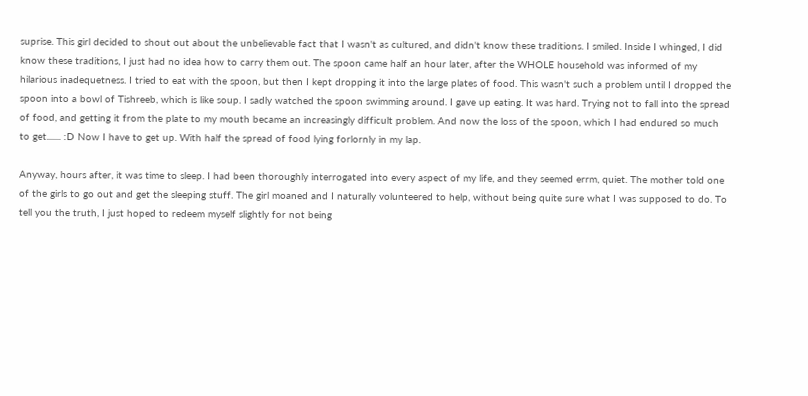suprise. This girl decided to shout out about the unbelievable fact that I wasn't as cultured, and didn't know these traditions. I smiled. Inside I whinged, I did know these traditions, I just had no idea how to carry them out. The spoon came half an hour later, after the WHOLE household was informed of my hilarious inadequetness. I tried to eat with the spoon, but then I kept dropping it into the large plates of food. This wasn't such a problem until I dropped the spoon into a bowl of Tishreeb, which is like soup. I sadly watched the spoon swimming around. I gave up eating. It was hard. Trying not to fall into the spread of food, and getting it from the plate to my mouth became an increasingly difficult problem. And now the loss of the spoon, which I had endured so much to get....... :D Now I have to get up. With half the spread of food lying forlornly in my lap.

Anyway, hours after, it was time to sleep. I had been thoroughly interrogated into every aspect of my life, and they seemed errm, quiet. The mother told one of the girls to go out and get the sleeping stuff. The girl moaned and I naturally volunteered to help, without being quite sure what I was supposed to do. To tell you the truth, I just hoped to redeem myself slightly for not being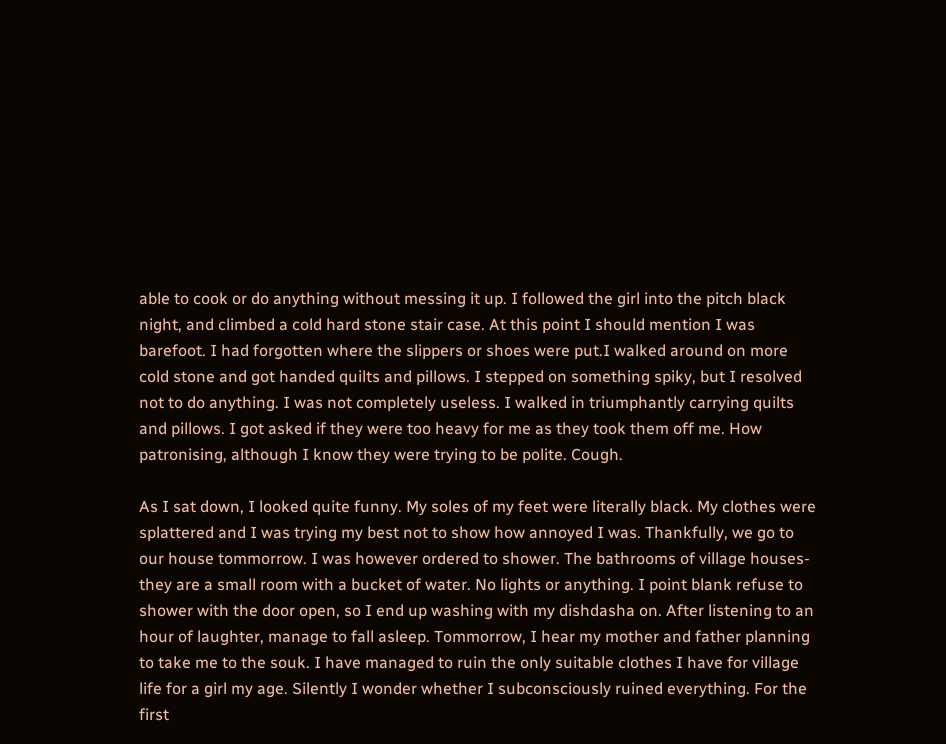able to cook or do anything without messing it up. I followed the girl into the pitch black night, and climbed a cold hard stone stair case. At this point I should mention I was barefoot. I had forgotten where the slippers or shoes were put.I walked around on more cold stone and got handed quilts and pillows. I stepped on something spiky, but I resolved not to do anything. I was not completely useless. I walked in triumphantly carrying quilts and pillows. I got asked if they were too heavy for me as they took them off me. How patronising, although I know they were trying to be polite. Cough.

As I sat down, I looked quite funny. My soles of my feet were literally black. My clothes were splattered and I was trying my best not to show how annoyed I was. Thankfully, we go to our house tommorrow. I was however ordered to shower. The bathrooms of village houses- they are a small room with a bucket of water. No lights or anything. I point blank refuse to shower with the door open, so I end up washing with my dishdasha on. After listening to an hour of laughter, manage to fall asleep. Tommorrow, I hear my mother and father planning to take me to the souk. I have managed to ruin the only suitable clothes I have for village life for a girl my age. Silently I wonder whether I subconsciously ruined everything. For the first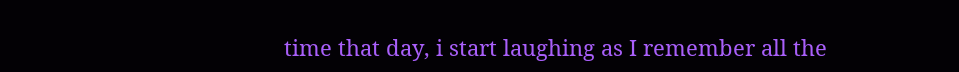time that day, i start laughing as I remember all the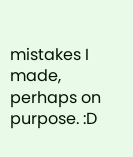mistakes I made, perhaps on purpose. :D